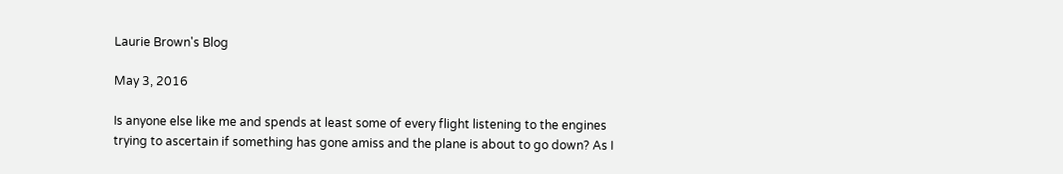Laurie Brown's Blog

May 3, 2016

Is anyone else like me and spends at least some of every flight listening to the engines trying to ascertain if something has gone amiss and the plane is about to go down? As I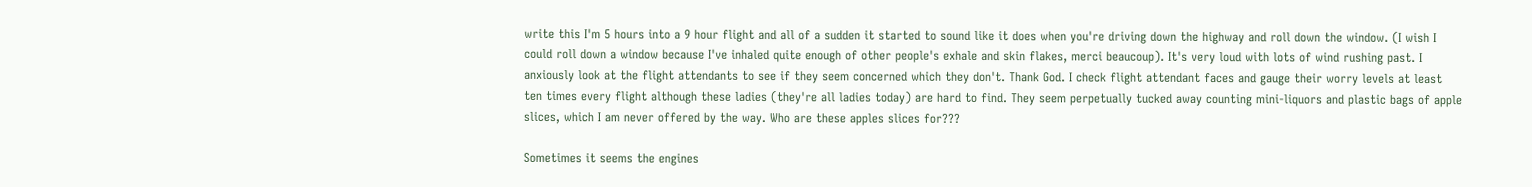write this I'm 5 hours into a 9 hour flight and all of a sudden it started to sound like it does when you're driving down the highway and roll down the window. (I wish I could roll down a window because I've inhaled quite enough of other people's exhale and skin flakes, merci beaucoup). It's very loud with lots of wind rushing past. I anxiously look at the flight attendants to see if they seem concerned which they don't. Thank God. I check flight attendant faces and gauge their worry levels at least ten times every flight although these ladies (they're all ladies today) are hard to find. They seem perpetually tucked away counting mini-liquors and plastic bags of apple slices, which I am never offered by the way. Who are these apples slices for???

Sometimes it seems the engines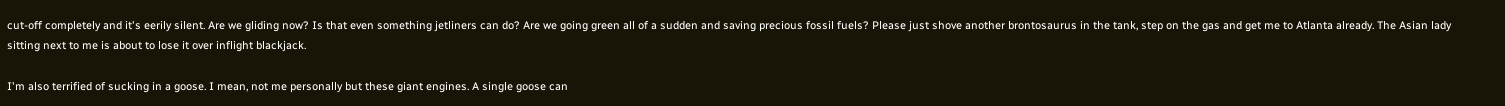cut-off completely and it's eerily silent. Are we gliding now? Is that even something jetliners can do? Are we going green all of a sudden and saving precious fossil fuels? Please just shove another brontosaurus in the tank, step on the gas and get me to Atlanta already. The Asian lady sitting next to me is about to lose it over inflight blackjack.

I'm also terrified of sucking in a goose. I mean, not me personally but these giant engines. A single goose can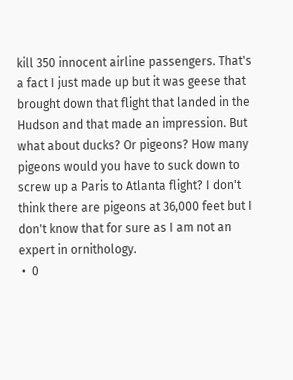kill 350 innocent airline passengers. That's a fact I just made up but it was geese that brought down that flight that landed in the Hudson and that made an impression. But what about ducks? Or pigeons? How many pigeons would you have to suck down to screw up a Paris to Atlanta flight? I don't think there are pigeons at 36,000 feet but I don't know that for sure as I am not an expert in ornithology.
 •  0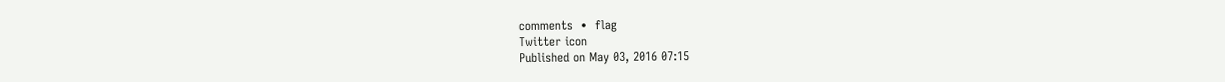comments  •  flag
Twitter icon
Published on May 03, 2016 07:15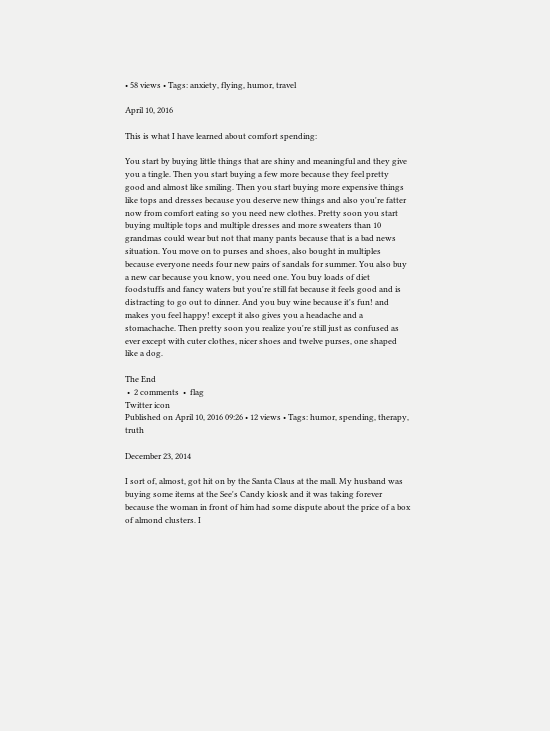• 58 views • Tags: anxiety, flying, humor, travel

April 10, 2016

This is what I have learned about comfort spending:

You start by buying little things that are shiny and meaningful and they give you a tingle. Then you start buying a few more because they feel pretty good and almost like smiling. Then you start buying more expensive things like tops and dresses because you deserve new things and also you're fatter now from comfort eating so you need new clothes. Pretty soon you start buying multiple tops and multiple dresses and more sweaters than 10 grandmas could wear but not that many pants because that is a bad news situation. You move on to purses and shoes, also bought in multiples because everyone needs four new pairs of sandals for summer. You also buy a new car because you know, you need one. You buy loads of diet foodstuffs and fancy waters but you're still fat because it feels good and is distracting to go out to dinner. And you buy wine because it's fun! and makes you feel happy! except it also gives you a headache and a stomachache. Then pretty soon you realize you're still just as confused as ever except with cuter clothes, nicer shoes and twelve purses, one shaped like a dog.

The End
 •  2 comments  •  flag
Twitter icon
Published on April 10, 2016 09:26 • 12 views • Tags: humor, spending, therapy, truth

December 23, 2014

I sort of, almost, got hit on by the Santa Claus at the mall. My husband was buying some items at the See's Candy kiosk and it was taking forever because the woman in front of him had some dispute about the price of a box of almond clusters. I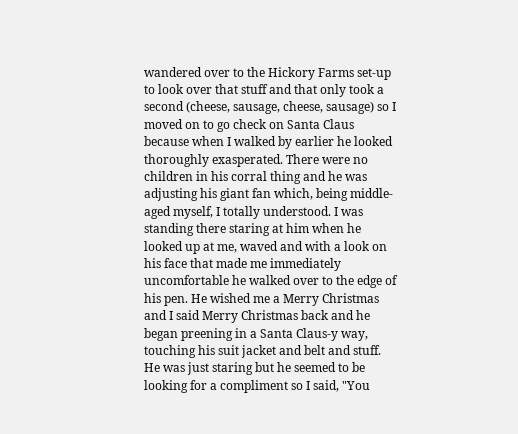wandered over to the Hickory Farms set-up to look over that stuff and that only took a second (cheese, sausage, cheese, sausage) so I moved on to go check on Santa Claus because when I walked by earlier he looked thoroughly exasperated. There were no children in his corral thing and he was adjusting his giant fan which, being middle-aged myself, I totally understood. I was standing there staring at him when he looked up at me, waved and with a look on his face that made me immediately uncomfortable he walked over to the edge of his pen. He wished me a Merry Christmas and I said Merry Christmas back and he began preening in a Santa Claus-y way, touching his suit jacket and belt and stuff. He was just staring but he seemed to be looking for a compliment so I said, "You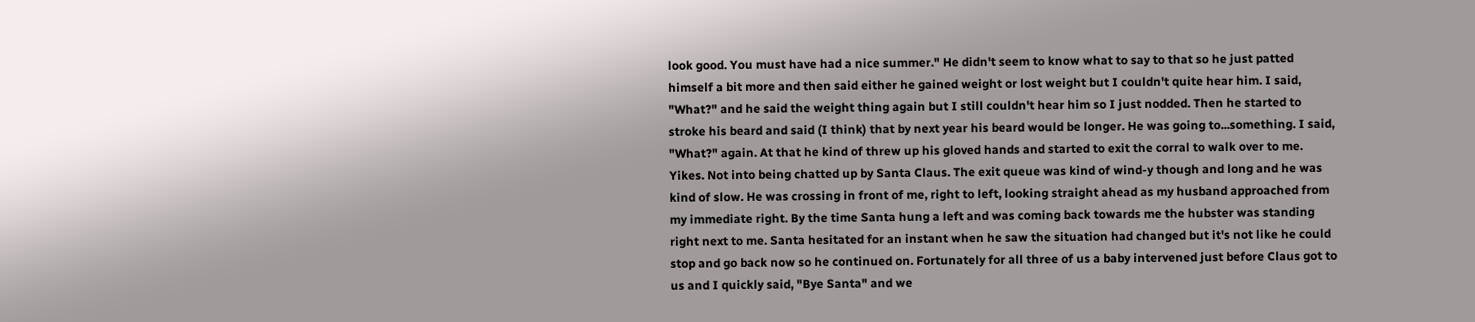look good. You must have had a nice summer." He didn't seem to know what to say to that so he just patted himself a bit more and then said either he gained weight or lost weight but I couldn't quite hear him. I said, "What?" and he said the weight thing again but I still couldn't hear him so I just nodded. Then he started to stroke his beard and said (I think) that by next year his beard would be longer. He was going to...something. I said, "What?" again. At that he kind of threw up his gloved hands and started to exit the corral to walk over to me. Yikes. Not into being chatted up by Santa Claus. The exit queue was kind of wind-y though and long and he was kind of slow. He was crossing in front of me, right to left, looking straight ahead as my husband approached from my immediate right. By the time Santa hung a left and was coming back towards me the hubster was standing right next to me. Santa hesitated for an instant when he saw the situation had changed but it's not like he could stop and go back now so he continued on. Fortunately for all three of us a baby intervened just before Claus got to us and I quickly said, "Bye Santa" and we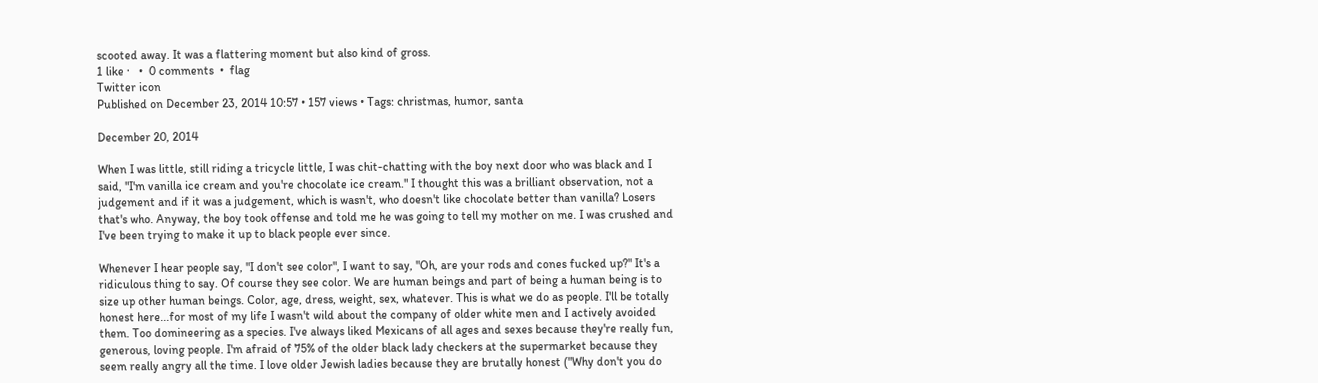scooted away. It was a flattering moment but also kind of gross.
1 like ·   •  0 comments  •  flag
Twitter icon
Published on December 23, 2014 10:57 • 157 views • Tags: christmas, humor, santa

December 20, 2014

When I was little, still riding a tricycle little, I was chit-chatting with the boy next door who was black and I said, "I'm vanilla ice cream and you're chocolate ice cream." I thought this was a brilliant observation, not a judgement and if it was a judgement, which is wasn't, who doesn't like chocolate better than vanilla? Losers that's who. Anyway, the boy took offense and told me he was going to tell my mother on me. I was crushed and I've been trying to make it up to black people ever since.

Whenever I hear people say, "I don't see color", I want to say, "Oh, are your rods and cones fucked up?" It's a ridiculous thing to say. Of course they see color. We are human beings and part of being a human being is to size up other human beings. Color, age, dress, weight, sex, whatever. This is what we do as people. I'll be totally honest here...for most of my life I wasn't wild about the company of older white men and I actively avoided them. Too domineering as a species. I've always liked Mexicans of all ages and sexes because they're really fun, generous, loving people. I'm afraid of 75% of the older black lady checkers at the supermarket because they seem really angry all the time. I love older Jewish ladies because they are brutally honest ("Why don't you do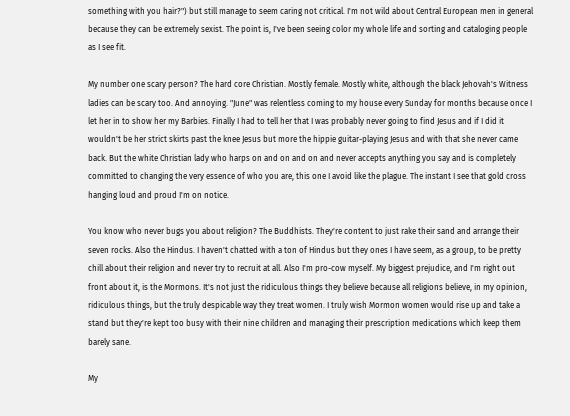something with you hair?") but still manage to seem caring not critical. I'm not wild about Central European men in general because they can be extremely sexist. The point is, I've been seeing color my whole life and sorting and cataloging people as I see fit.

My number one scary person? The hard core Christian. Mostly female. Mostly white, although the black Jehovah's Witness ladies can be scary too. And annoying. "June" was relentless coming to my house every Sunday for months because once I let her in to show her my Barbies. Finally I had to tell her that I was probably never going to find Jesus and if I did it wouldn't be her strict skirts past the knee Jesus but more the hippie guitar-playing Jesus and with that she never came back. But the white Christian lady who harps on and on and on and never accepts anything you say and is completely committed to changing the very essence of who you are, this one I avoid like the plague. The instant I see that gold cross hanging loud and proud I'm on notice.

You know who never bugs you about religion? The Buddhists. They're content to just rake their sand and arrange their seven rocks. Also the Hindus. I haven't chatted with a ton of Hindus but they ones I have seem, as a group, to be pretty chill about their religion and never try to recruit at all. Also I'm pro-cow myself. My biggest prejudice, and I'm right out front about it, is the Mormons. It's not just the ridiculous things they believe because all religions believe, in my opinion, ridiculous things, but the truly despicable way they treat women. I truly wish Mormon women would rise up and take a stand but they're kept too busy with their nine children and managing their prescription medications which keep them barely sane.

My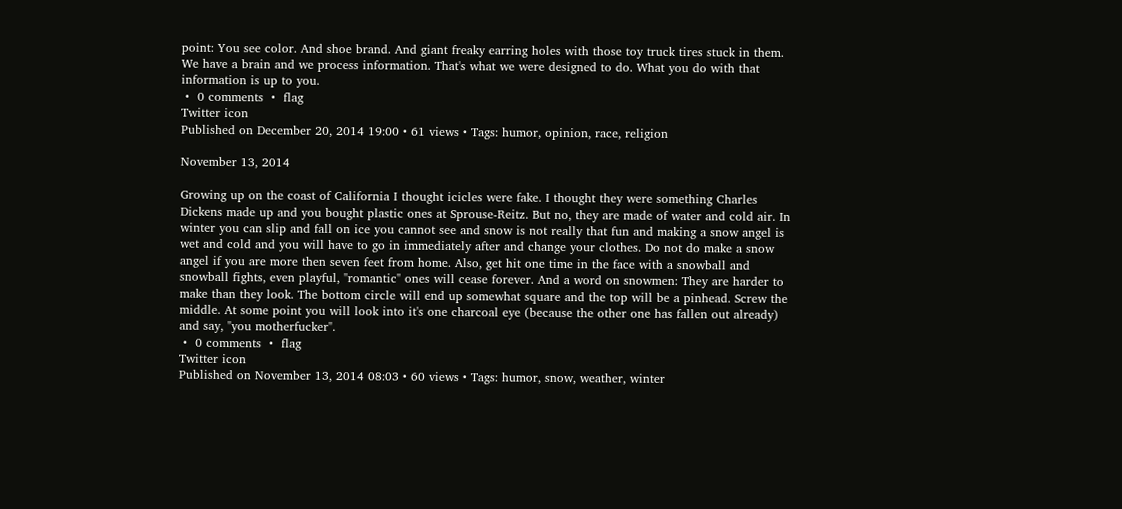point: You see color. And shoe brand. And giant freaky earring holes with those toy truck tires stuck in them. We have a brain and we process information. That's what we were designed to do. What you do with that information is up to you.
 •  0 comments  •  flag
Twitter icon
Published on December 20, 2014 19:00 • 61 views • Tags: humor, opinion, race, religion

November 13, 2014

Growing up on the coast of California I thought icicles were fake. I thought they were something Charles Dickens made up and you bought plastic ones at Sprouse-Reitz. But no, they are made of water and cold air. In winter you can slip and fall on ice you cannot see and snow is not really that fun and making a snow angel is wet and cold and you will have to go in immediately after and change your clothes. Do not do make a snow angel if you are more then seven feet from home. Also, get hit one time in the face with a snowball and snowball fights, even playful, "romantic" ones will cease forever. And a word on snowmen: They are harder to make than they look. The bottom circle will end up somewhat square and the top will be a pinhead. Screw the middle. At some point you will look into it's one charcoal eye (because the other one has fallen out already) and say, "you motherfucker".
 •  0 comments  •  flag
Twitter icon
Published on November 13, 2014 08:03 • 60 views • Tags: humor, snow, weather, winter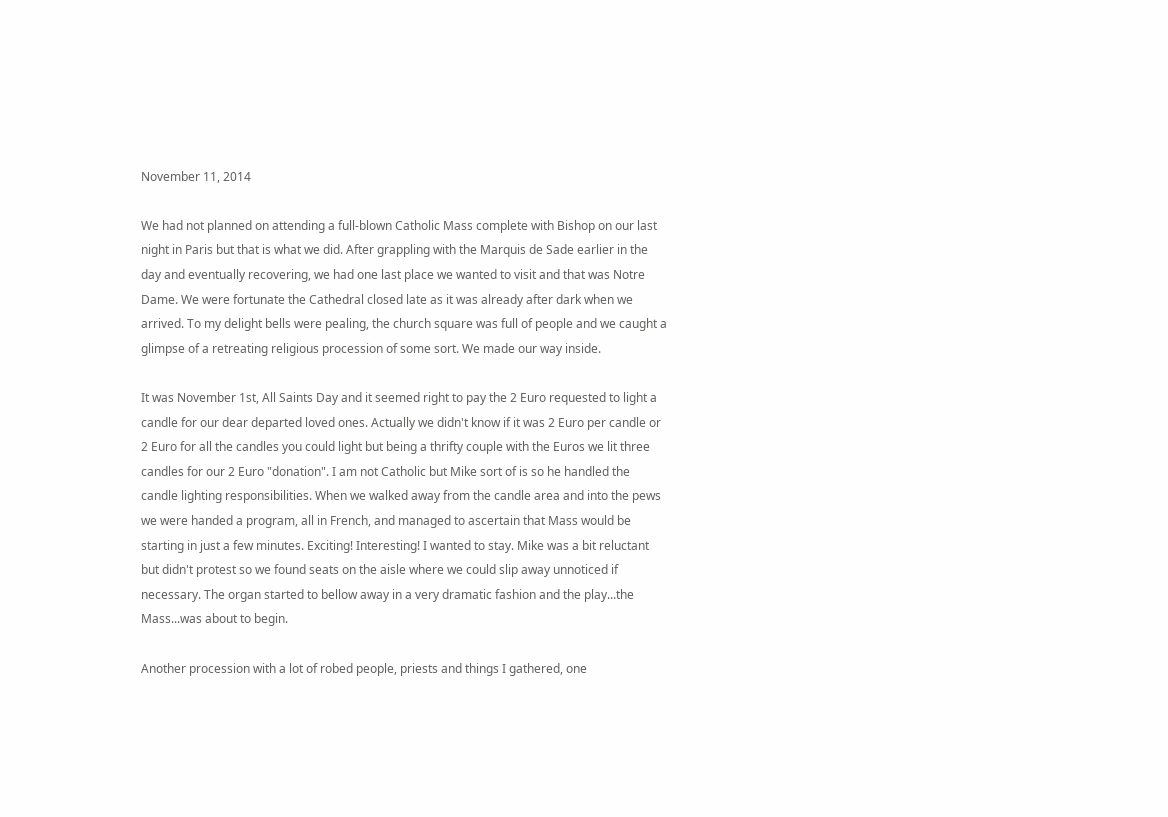November 11, 2014

We had not planned on attending a full-blown Catholic Mass complete with Bishop on our last night in Paris but that is what we did. After grappling with the Marquis de Sade earlier in the day and eventually recovering, we had one last place we wanted to visit and that was Notre Dame. We were fortunate the Cathedral closed late as it was already after dark when we arrived. To my delight bells were pealing, the church square was full of people and we caught a glimpse of a retreating religious procession of some sort. We made our way inside.

It was November 1st, All Saints Day and it seemed right to pay the 2 Euro requested to light a candle for our dear departed loved ones. Actually we didn't know if it was 2 Euro per candle or 2 Euro for all the candles you could light but being a thrifty couple with the Euros we lit three candles for our 2 Euro "donation". I am not Catholic but Mike sort of is so he handled the candle lighting responsibilities. When we walked away from the candle area and into the pews we were handed a program, all in French, and managed to ascertain that Mass would be starting in just a few minutes. Exciting! Interesting! I wanted to stay. Mike was a bit reluctant but didn't protest so we found seats on the aisle where we could slip away unnoticed if necessary. The organ started to bellow away in a very dramatic fashion and the play...the Mass...was about to begin.

Another procession with a lot of robed people, priests and things I gathered, one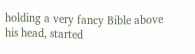holding a very fancy Bible above his head, started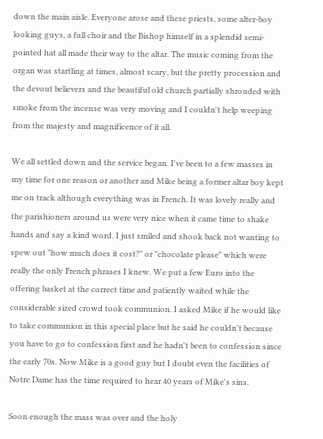down the main aisle. Everyone arose and these priests, some alter-boy looking guys, a full choir and the Bishop himself in a splendid semi-pointed hat all made their way to the altar. The music coming from the organ was startling at times, almost scary, but the pretty procession and the devout believers and the beautiful old church partially shrouded with smoke from the incense was very moving and I couldn't help weeping from the majesty and magnificence of it all.

We all settled down and the service began. I've been to a few masses in my time for one reason or another and Mike being a former altar boy kept me on track although everything was in French. It was lovely really and the parishioners around us were very nice when it came time to shake hands and say a kind word. I just smiled and shook back not wanting to spew out "how much does it cost?" or "chocolate please" which were really the only French phrases I knew. We put a few Euro into the offering basket at the correct time and patiently waited while the considerable sized crowd took communion. I asked Mike if he would like to take communion in this special place but he said he couldn't because you have to go to confession first and he hadn't been to confession since the early 70s. Now Mike is a good guy but I doubt even the facilities of Notre Dame has the time required to hear 40 years of Mike's sins.

Soon enough the mass was over and the holy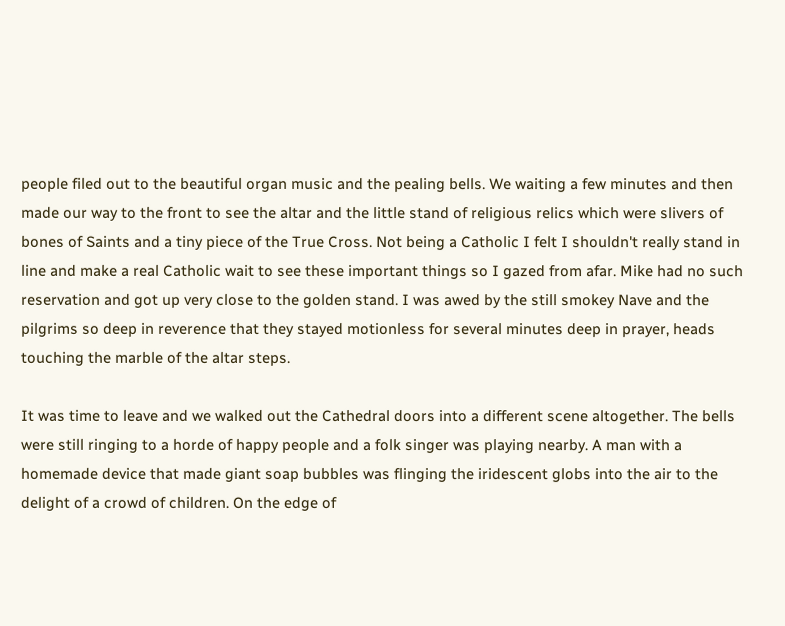people filed out to the beautiful organ music and the pealing bells. We waiting a few minutes and then made our way to the front to see the altar and the little stand of religious relics which were slivers of bones of Saints and a tiny piece of the True Cross. Not being a Catholic I felt I shouldn't really stand in line and make a real Catholic wait to see these important things so I gazed from afar. Mike had no such reservation and got up very close to the golden stand. I was awed by the still smokey Nave and the pilgrims so deep in reverence that they stayed motionless for several minutes deep in prayer, heads touching the marble of the altar steps.

It was time to leave and we walked out the Cathedral doors into a different scene altogether. The bells were still ringing to a horde of happy people and a folk singer was playing nearby. A man with a homemade device that made giant soap bubbles was flinging the iridescent globs into the air to the delight of a crowd of children. On the edge of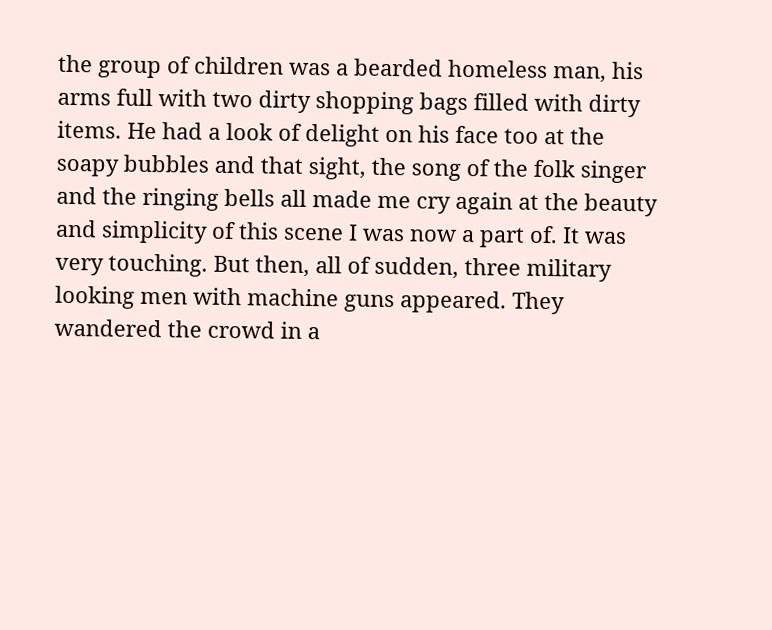the group of children was a bearded homeless man, his arms full with two dirty shopping bags filled with dirty items. He had a look of delight on his face too at the soapy bubbles and that sight, the song of the folk singer and the ringing bells all made me cry again at the beauty and simplicity of this scene I was now a part of. It was very touching. But then, all of sudden, three military looking men with machine guns appeared. They wandered the crowd in a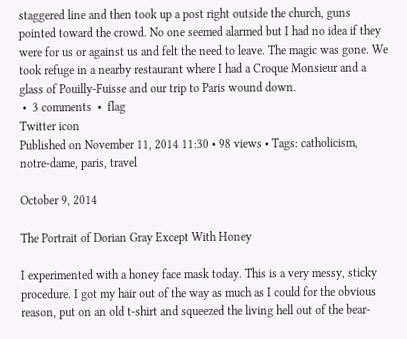staggered line and then took up a post right outside the church, guns pointed toward the crowd. No one seemed alarmed but I had no idea if they were for us or against us and felt the need to leave. The magic was gone. We took refuge in a nearby restaurant where I had a Croque Monsieur and a glass of Pouilly-Fuisse and our trip to Paris wound down.
 •  3 comments  •  flag
Twitter icon
Published on November 11, 2014 11:30 • 98 views • Tags: catholicism, notre-dame, paris, travel

October 9, 2014

The Portrait of Dorian Gray Except With Honey

I experimented with a honey face mask today. This is a very messy, sticky procedure. I got my hair out of the way as much as I could for the obvious reason, put on an old t-shirt and squeezed the living hell out of the bear-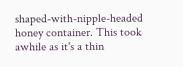shaped-with-nipple-headed honey container. This took awhile as it's a thin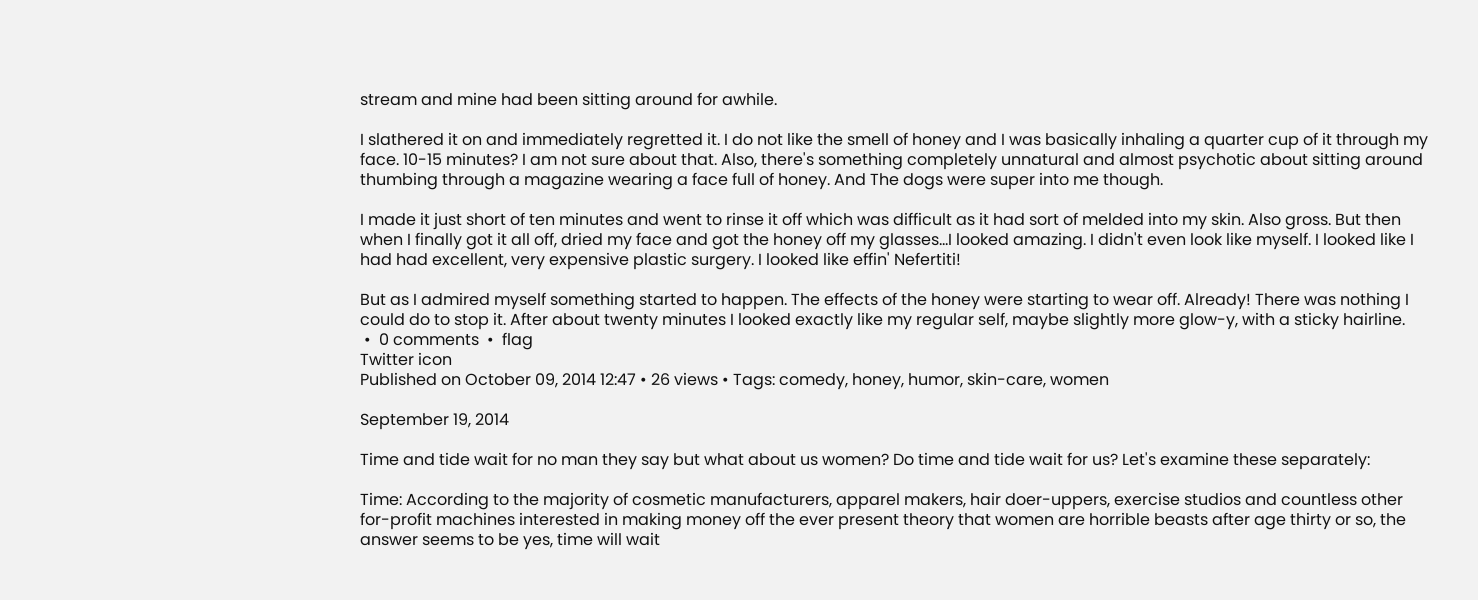stream and mine had been sitting around for awhile.

I slathered it on and immediately regretted it. I do not like the smell of honey and I was basically inhaling a quarter cup of it through my face. 10-15 minutes? I am not sure about that. Also, there's something completely unnatural and almost psychotic about sitting around thumbing through a magazine wearing a face full of honey. And The dogs were super into me though.

I made it just short of ten minutes and went to rinse it off which was difficult as it had sort of melded into my skin. Also gross. But then when I finally got it all off, dried my face and got the honey off my glasses...I looked amazing. I didn't even look like myself. I looked like I had had excellent, very expensive plastic surgery. I looked like effin' Nefertiti!

But as I admired myself something started to happen. The effects of the honey were starting to wear off. Already! There was nothing I could do to stop it. After about twenty minutes I looked exactly like my regular self, maybe slightly more glow-y, with a sticky hairline.
 •  0 comments  •  flag
Twitter icon
Published on October 09, 2014 12:47 • 26 views • Tags: comedy, honey, humor, skin-care, women

September 19, 2014

Time and tide wait for no man they say but what about us women? Do time and tide wait for us? Let's examine these separately:

Time: According to the majority of cosmetic manufacturers, apparel makers, hair doer-uppers, exercise studios and countless other for-profit machines interested in making money off the ever present theory that women are horrible beasts after age thirty or so, the answer seems to be yes, time will wait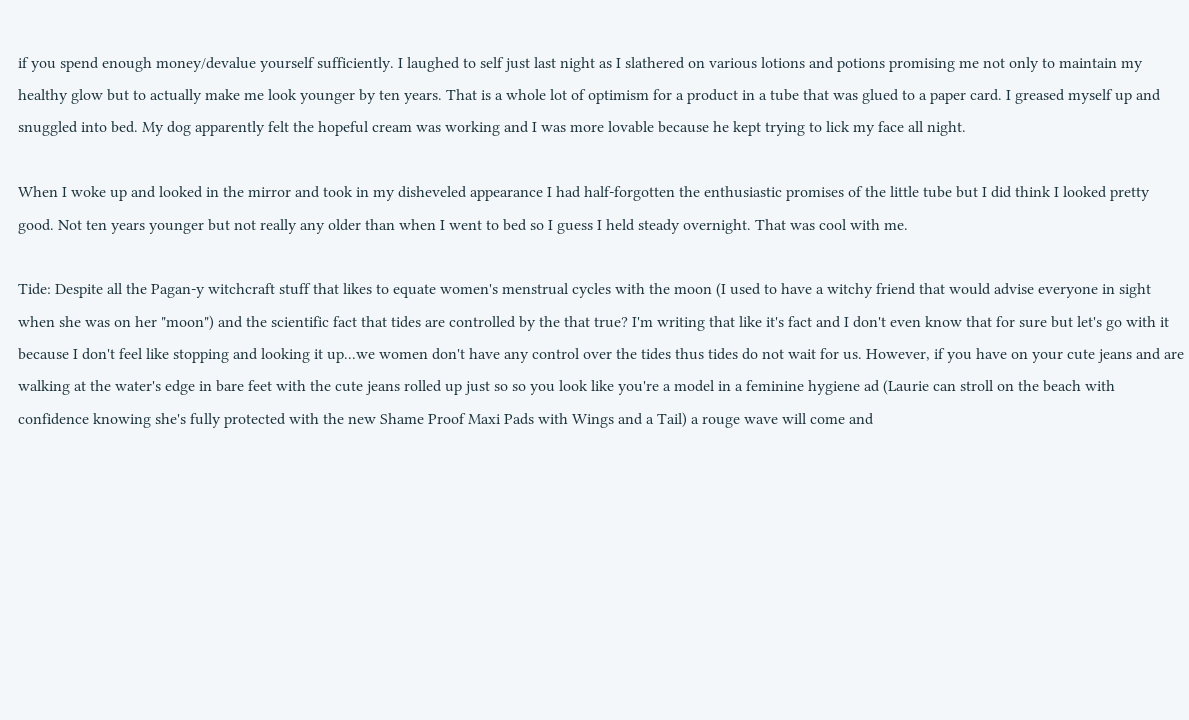if you spend enough money/devalue yourself sufficiently. I laughed to self just last night as I slathered on various lotions and potions promising me not only to maintain my healthy glow but to actually make me look younger by ten years. That is a whole lot of optimism for a product in a tube that was glued to a paper card. I greased myself up and snuggled into bed. My dog apparently felt the hopeful cream was working and I was more lovable because he kept trying to lick my face all night.

When I woke up and looked in the mirror and took in my disheveled appearance I had half-forgotten the enthusiastic promises of the little tube but I did think I looked pretty good. Not ten years younger but not really any older than when I went to bed so I guess I held steady overnight. That was cool with me.

Tide: Despite all the Pagan-y witchcraft stuff that likes to equate women's menstrual cycles with the moon (I used to have a witchy friend that would advise everyone in sight when she was on her "moon") and the scientific fact that tides are controlled by the that true? I'm writing that like it's fact and I don't even know that for sure but let's go with it because I don't feel like stopping and looking it up...we women don't have any control over the tides thus tides do not wait for us. However, if you have on your cute jeans and are walking at the water's edge in bare feet with the cute jeans rolled up just so so you look like you're a model in a feminine hygiene ad (Laurie can stroll on the beach with confidence knowing she's fully protected with the new Shame Proof Maxi Pads with Wings and a Tail) a rouge wave will come and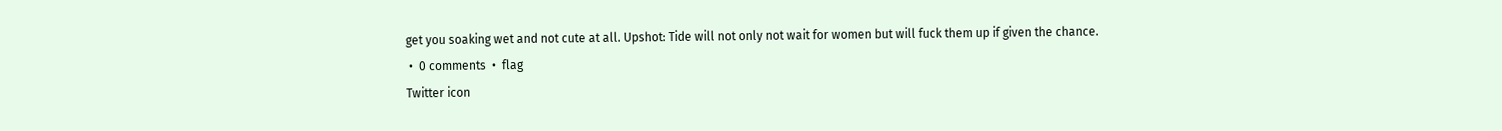get you soaking wet and not cute at all. Upshot: Tide will not only not wait for women but will fuck them up if given the chance.
 •  0 comments  •  flag
Twitter icon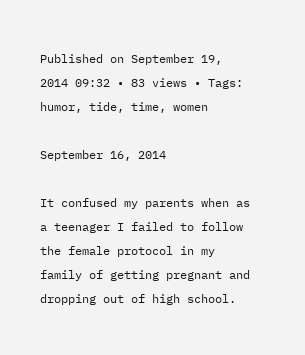Published on September 19, 2014 09:32 • 83 views • Tags: humor, tide, time, women

September 16, 2014

It confused my parents when as a teenager I failed to follow the female protocol in my family of getting pregnant and dropping out of high school.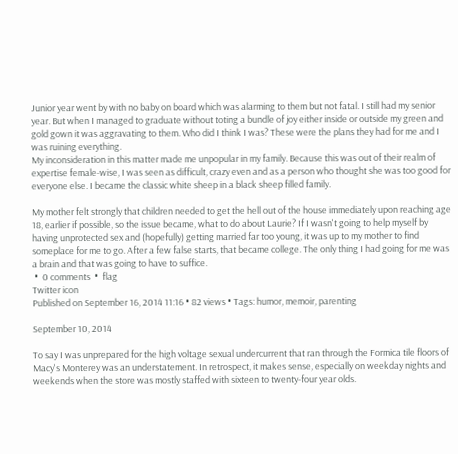Junior year went by with no baby on board which was alarming to them but not fatal. I still had my senior year. But when I managed to graduate without toting a bundle of joy either inside or outside my green and gold gown it was aggravating to them. Who did I think I was? These were the plans they had for me and I was ruining everything.
My inconsideration in this matter made me unpopular in my family. Because this was out of their realm of expertise female-wise, I was seen as difficult, crazy even and as a person who thought she was too good for everyone else. I became the classic white sheep in a black sheep filled family.

My mother felt strongly that children needed to get the hell out of the house immediately upon reaching age 18, earlier if possible, so the issue became, what to do about Laurie? If I wasn't going to help myself by having unprotected sex and (hopefully) getting married far too young, it was up to my mother to find someplace for me to go. After a few false starts, that became college. The only thing I had going for me was a brain and that was going to have to suffice.
 •  0 comments  •  flag
Twitter icon
Published on September 16, 2014 11:16 • 82 views • Tags: humor, memoir, parenting

September 10, 2014

To say I was unprepared for the high voltage sexual undercurrent that ran through the Formica tile floors of Macy's Monterey was an understatement. In retrospect, it makes sense, especially on weekday nights and weekends when the store was mostly staffed with sixteen to twenty-four year olds.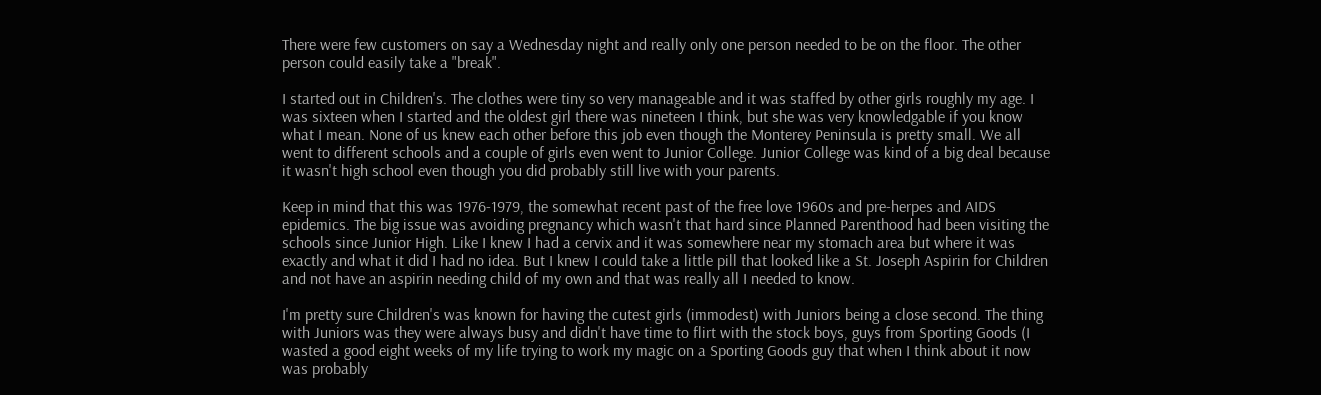There were few customers on say a Wednesday night and really only one person needed to be on the floor. The other person could easily take a "break".

I started out in Children's. The clothes were tiny so very manageable and it was staffed by other girls roughly my age. I was sixteen when I started and the oldest girl there was nineteen I think, but she was very knowledgable if you know what I mean. None of us knew each other before this job even though the Monterey Peninsula is pretty small. We all went to different schools and a couple of girls even went to Junior College. Junior College was kind of a big deal because it wasn't high school even though you did probably still live with your parents.

Keep in mind that this was 1976-1979, the somewhat recent past of the free love 1960s and pre-herpes and AIDS epidemics. The big issue was avoiding pregnancy which wasn't that hard since Planned Parenthood had been visiting the schools since Junior High. Like I knew I had a cervix and it was somewhere near my stomach area but where it was exactly and what it did I had no idea. But I knew I could take a little pill that looked like a St. Joseph Aspirin for Children and not have an aspirin needing child of my own and that was really all I needed to know.

I'm pretty sure Children's was known for having the cutest girls (immodest) with Juniors being a close second. The thing with Juniors was they were always busy and didn't have time to flirt with the stock boys, guys from Sporting Goods (I wasted a good eight weeks of my life trying to work my magic on a Sporting Goods guy that when I think about it now was probably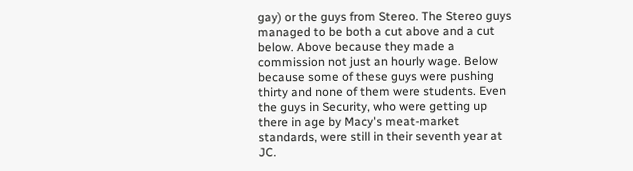gay) or the guys from Stereo. The Stereo guys managed to be both a cut above and a cut below. Above because they made a commission not just an hourly wage. Below because some of these guys were pushing thirty and none of them were students. Even the guys in Security, who were getting up there in age by Macy's meat-market standards, were still in their seventh year at JC.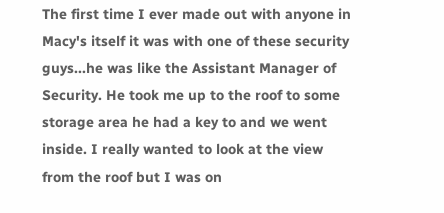The first time I ever made out with anyone in Macy's itself it was with one of these security guys...he was like the Assistant Manager of Security. He took me up to the roof to some storage area he had a key to and we went inside. I really wanted to look at the view from the roof but I was on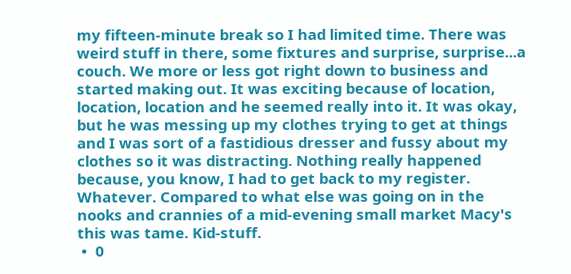my fifteen-minute break so I had limited time. There was weird stuff in there, some fixtures and surprise, surprise...a couch. We more or less got right down to business and started making out. It was exciting because of location, location, location and he seemed really into it. It was okay, but he was messing up my clothes trying to get at things and I was sort of a fastidious dresser and fussy about my clothes so it was distracting. Nothing really happened because, you know, I had to get back to my register. Whatever. Compared to what else was going on in the nooks and crannies of a mid-evening small market Macy's this was tame. Kid-stuff.
 •  0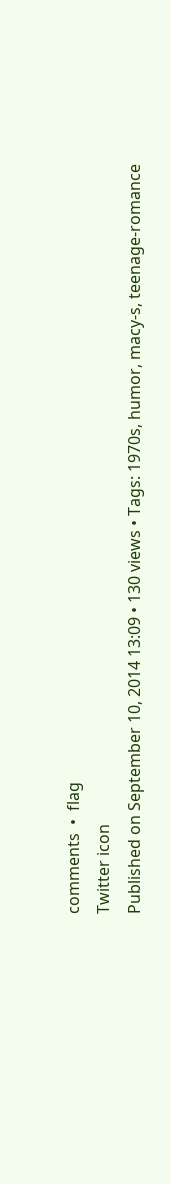comments  •  flag
Twitter icon
Published on September 10, 2014 13:09 • 130 views • Tags: 1970s, humor, macy-s, teenage-romance